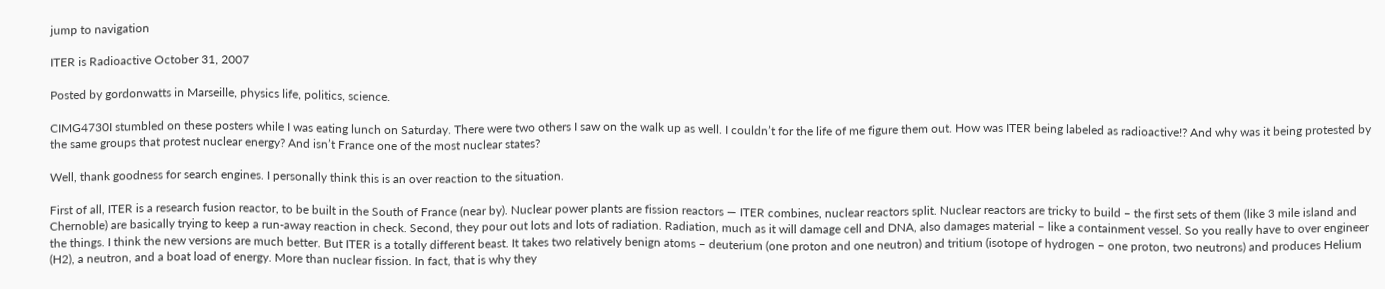jump to navigation

ITER is Radioactive October 31, 2007

Posted by gordonwatts in Marseille, physics life, politics, science.

CIMG4730I stumbled on these posters while I was eating lunch on Saturday. There were two others I saw on the walk up as well. I couldn’t for the life of me figure them out. How was ITER being labeled as radioactive!? And why was it being protested by the same groups that protest nuclear energy? And isn’t France one of the most nuclear states?

Well, thank goodness for search engines. I personally think this is an over reaction to the situation.

First of all, ITER is a research fusion reactor, to be built in the South of France (near by). Nuclear power plants are fission reactors — ITER combines, nuclear reactors split. Nuclear reactors are tricky to build – the first sets of them (like 3 mile island and Chernoble) are basically trying to keep a run-away reaction in check. Second, they pour out lots and lots of radiation. Radiation, much as it will damage cell and DNA, also damages material – like a containment vessel. So you really have to over engineer the things. I think the new versions are much better. But ITER is a totally different beast. It takes two relatively benign atoms – deuterium (one proton and one neutron) and tritium (isotope of hydrogen – one proton, two neutrons) and produces Helium (H2), a neutron, and a boat load of energy. More than nuclear fission. In fact, that is why they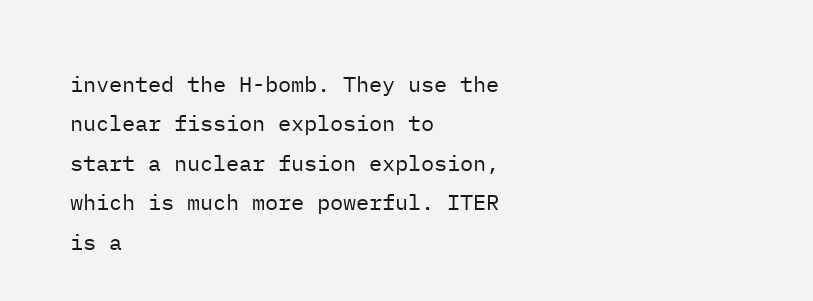invented the H-bomb. They use the nuclear fission explosion to start a nuclear fusion explosion, which is much more powerful. ITER is a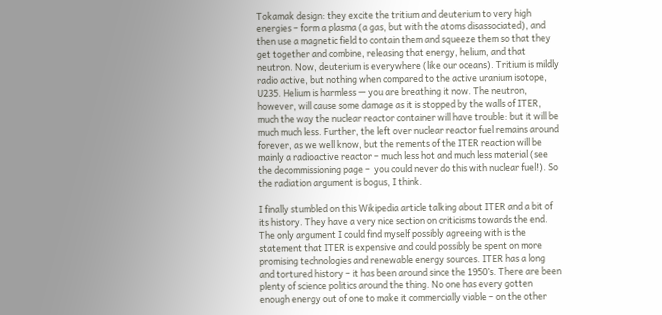Tokamak design: they excite the tritium and deuterium to very high energies – form a plasma (a gas, but with the atoms disassociated), and then use a magnetic field to contain them and squeeze them so that they get together and combine, releasing that energy, helium, and that neutron. Now, deuterium is everywhere (like our oceans). Tritium is mildly radio active, but nothing when compared to the active uranium isotope, U235. Helium is harmless — you are breathing it now. The neutron, however, will cause some damage as it is stopped by the walls of ITER, much the way the nuclear reactor container will have trouble: but it will be much much less. Further, the left over nuclear reactor fuel remains around forever, as we well know, but the rements of the ITER reaction will be mainly a radioactive reactor – much less hot and much less material (see the decommissioning page –  you could never do this with nuclear fuel!). So the radiation argument is bogus, I think.

I finally stumbled on this Wikipedia article talking about ITER and a bit of its history. They have a very nice section on criticisms towards the end. The only argument I could find myself possibly agreeing with is the statement that ITER is expensive and could possibly be spent on more promising technologies and renewable energy sources. ITER has a long and tortured history – it has been around since the 1950’s. There are been plenty of science politics around the thing. No one has every gotten enough energy out of one to make it commercially viable – on the other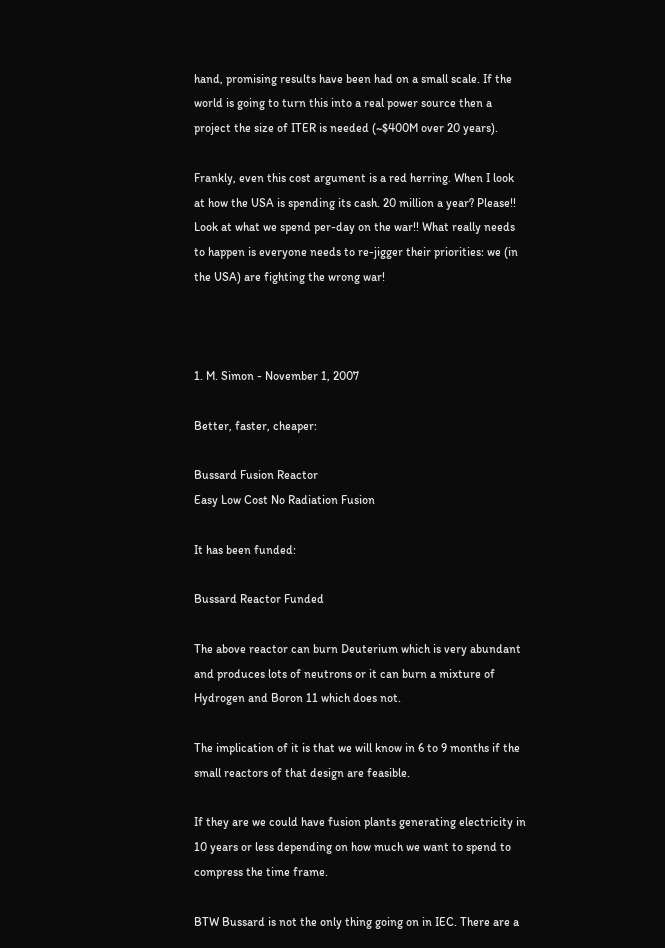hand, promising results have been had on a small scale. If the world is going to turn this into a real power source then a project the size of ITER is needed (~$400M over 20 years).

Frankly, even this cost argument is a red herring. When I look at how the USA is spending its cash. 20 million a year? Please!! Look at what we spend per-day on the war!! What really needs to happen is everyone needs to re-jigger their priorities: we (in the USA) are fighting the wrong war!



1. M. Simon - November 1, 2007

Better, faster, cheaper:

Bussard Fusion Reactor
Easy Low Cost No Radiation Fusion

It has been funded:

Bussard Reactor Funded

The above reactor can burn Deuterium which is very abundant and produces lots of neutrons or it can burn a mixture of Hydrogen and Boron 11 which does not.

The implication of it is that we will know in 6 to 9 months if the small reactors of that design are feasible.

If they are we could have fusion plants generating electricity in 10 years or less depending on how much we want to spend to compress the time frame.

BTW Bussard is not the only thing going on in IEC. There are a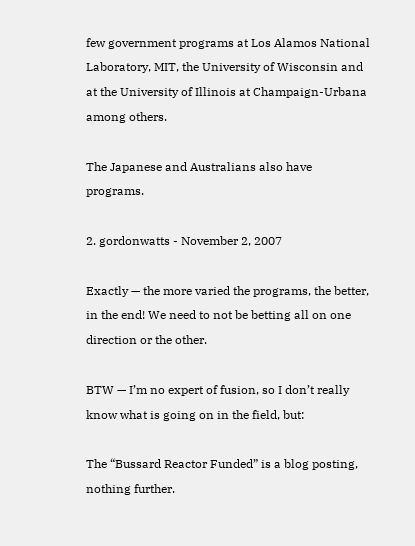few government programs at Los Alamos National Laboratory, MIT, the University of Wisconsin and at the University of Illinois at Champaign-Urbana among others.

The Japanese and Australians also have programs.

2. gordonwatts - November 2, 2007

Exactly — the more varied the programs, the better, in the end! We need to not be betting all on one direction or the other.

BTW — I’m no expert of fusion, so I don’t really know what is going on in the field, but:

The “Bussard Reactor Funded” is a blog posting, nothing further.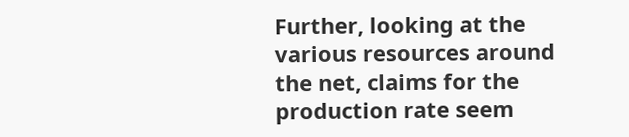Further, looking at the various resources around the net, claims for the production rate seem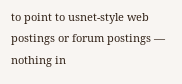to point to usnet-style web postings or forum postings — nothing in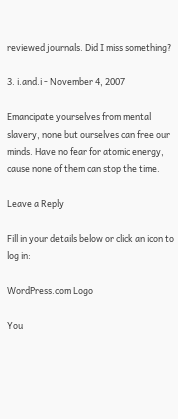reviewed journals. Did I miss something?

3. i.and.i - November 4, 2007

Emancipate yourselves from mental slavery, none but ourselves can free our minds. Have no fear for atomic energy, cause none of them can stop the time.

Leave a Reply

Fill in your details below or click an icon to log in:

WordPress.com Logo

You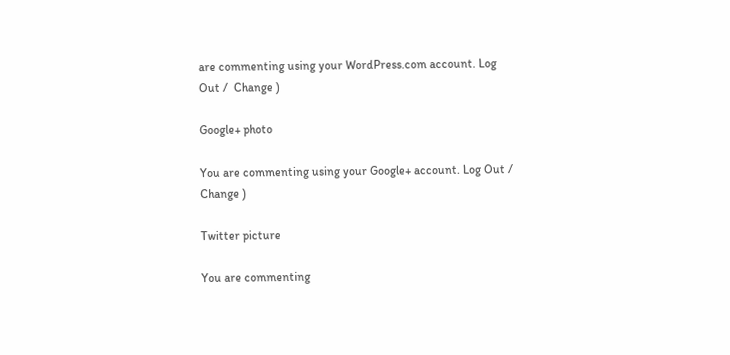are commenting using your WordPress.com account. Log Out /  Change )

Google+ photo

You are commenting using your Google+ account. Log Out /  Change )

Twitter picture

You are commenting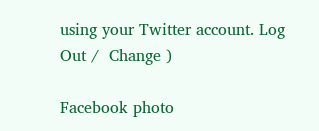using your Twitter account. Log Out /  Change )

Facebook photo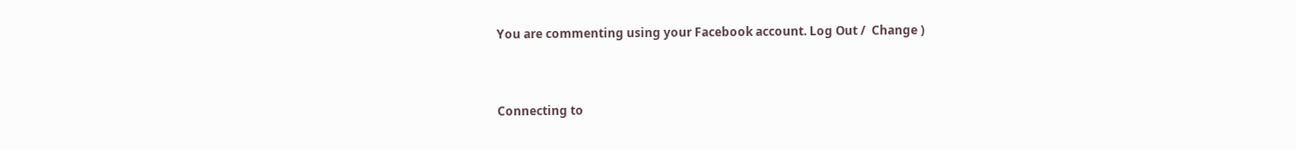You are commenting using your Facebook account. Log Out /  Change )


Connecting to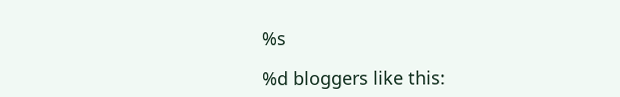%s

%d bloggers like this: